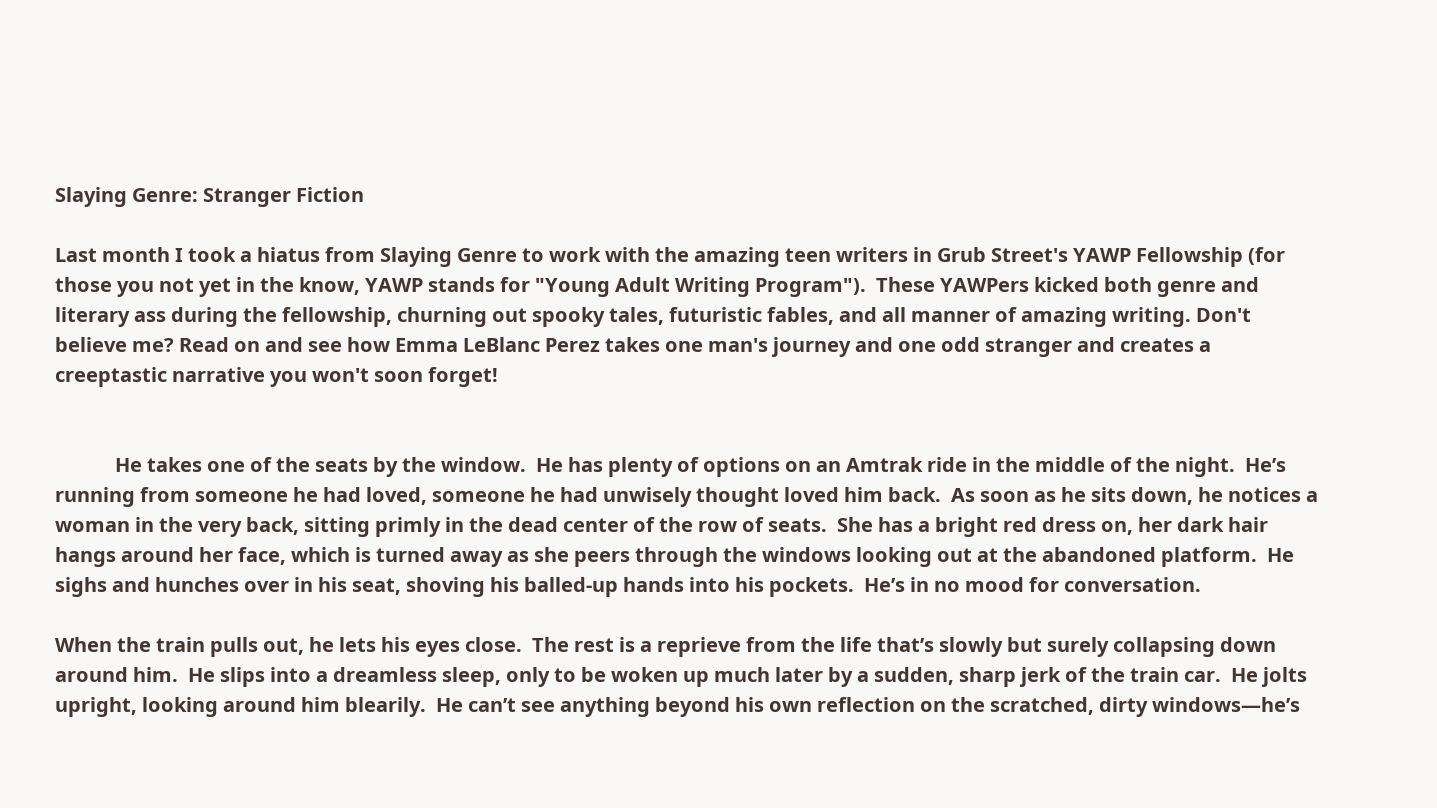Slaying Genre: Stranger Fiction

Last month I took a hiatus from Slaying Genre to work with the amazing teen writers in Grub Street's YAWP Fellowship (for those you not yet in the know, YAWP stands for "Young Adult Writing Program").  These YAWPers kicked both genre and literary ass during the fellowship, churning out spooky tales, futuristic fables, and all manner of amazing writing. Don't believe me? Read on and see how Emma LeBlanc Perez takes one man's journey and one odd stranger and creates a creeptastic narrative you won't soon forget!


            He takes one of the seats by the window.  He has plenty of options on an Amtrak ride in the middle of the night.  He’s running from someone he had loved, someone he had unwisely thought loved him back.  As soon as he sits down, he notices a woman in the very back, sitting primly in the dead center of the row of seats.  She has a bright red dress on, her dark hair hangs around her face, which is turned away as she peers through the windows looking out at the abandoned platform.  He sighs and hunches over in his seat, shoving his balled-up hands into his pockets.  He’s in no mood for conversation.

When the train pulls out, he lets his eyes close.  The rest is a reprieve from the life that’s slowly but surely collapsing down around him.  He slips into a dreamless sleep, only to be woken up much later by a sudden, sharp jerk of the train car.  He jolts upright, looking around him blearily.  He can’t see anything beyond his own reflection on the scratched, dirty windows—he’s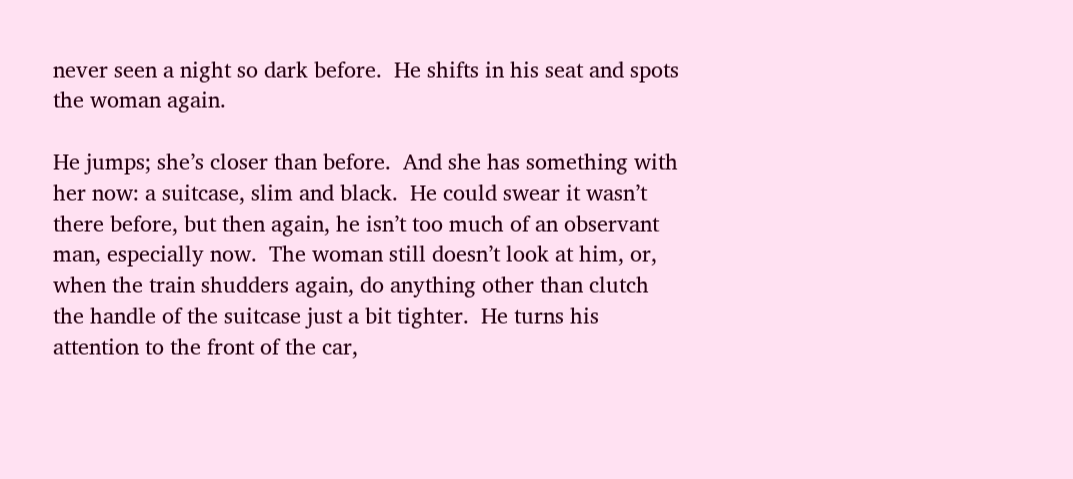never seen a night so dark before.  He shifts in his seat and spots the woman again.

He jumps; she’s closer than before.  And she has something with her now: a suitcase, slim and black.  He could swear it wasn’t there before, but then again, he isn’t too much of an observant man, especially now.  The woman still doesn’t look at him, or, when the train shudders again, do anything other than clutch the handle of the suitcase just a bit tighter.  He turns his attention to the front of the car,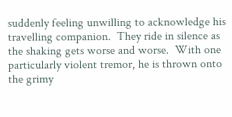suddenly feeling unwilling to acknowledge his travelling companion.  They ride in silence as the shaking gets worse and worse.  With one particularly violent tremor, he is thrown onto the grimy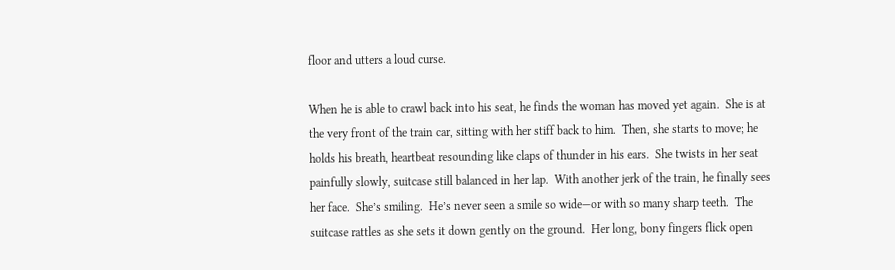floor and utters a loud curse.

When he is able to crawl back into his seat, he finds the woman has moved yet again.  She is at the very front of the train car, sitting with her stiff back to him.  Then, she starts to move; he holds his breath, heartbeat resounding like claps of thunder in his ears.  She twists in her seat painfully slowly, suitcase still balanced in her lap.  With another jerk of the train, he finally sees her face.  She’s smiling.  He’s never seen a smile so wide—or with so many sharp teeth.  The suitcase rattles as she sets it down gently on the ground.  Her long, bony fingers flick open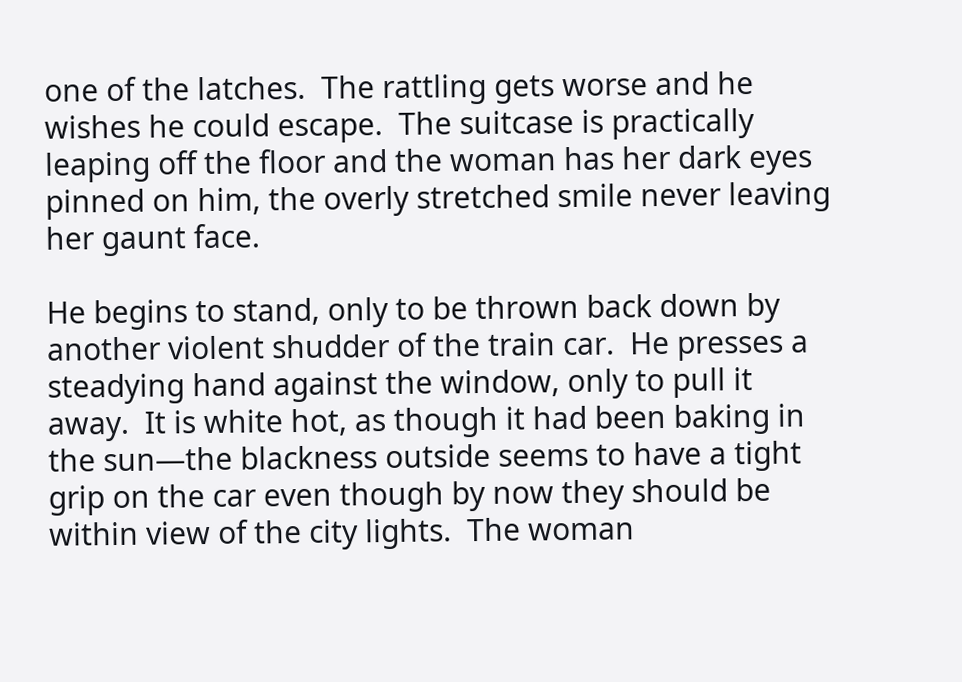one of the latches.  The rattling gets worse and he wishes he could escape.  The suitcase is practically leaping off the floor and the woman has her dark eyes pinned on him, the overly stretched smile never leaving her gaunt face.

He begins to stand, only to be thrown back down by another violent shudder of the train car.  He presses a steadying hand against the window, only to pull it away.  It is white hot, as though it had been baking in the sun—the blackness outside seems to have a tight grip on the car even though by now they should be within view of the city lights.  The woman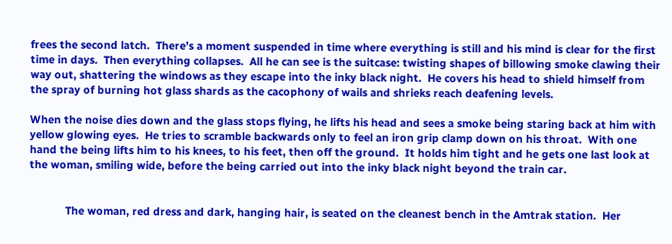frees the second latch.  There’s a moment suspended in time where everything is still and his mind is clear for the first time in days.  Then everything collapses.  All he can see is the suitcase: twisting shapes of billowing smoke clawing their way out, shattering the windows as they escape into the inky black night.  He covers his head to shield himself from the spray of burning hot glass shards as the cacophony of wails and shrieks reach deafening levels.

When the noise dies down and the glass stops flying, he lifts his head and sees a smoke being staring back at him with yellow glowing eyes.  He tries to scramble backwards only to feel an iron grip clamp down on his throat.  With one hand the being lifts him to his knees, to his feet, then off the ground.  It holds him tight and he gets one last look at the woman, smiling wide, before the being carried out into the inky black night beyond the train car.


            The woman, red dress and dark, hanging hair, is seated on the cleanest bench in the Amtrak station.  Her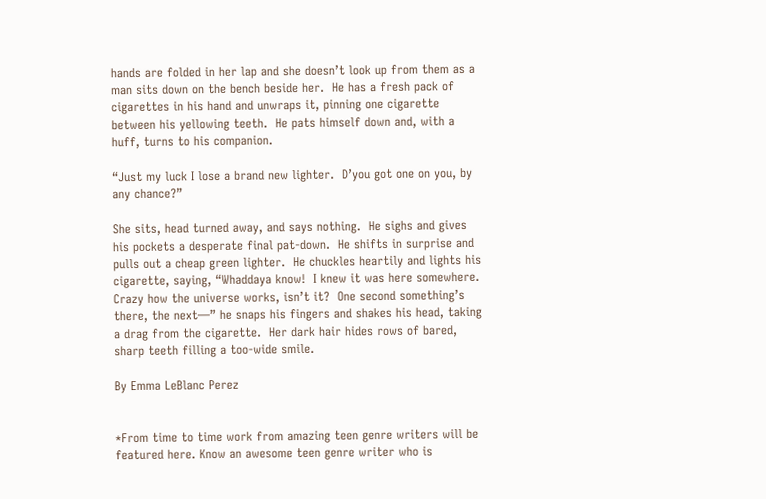hands are folded in her lap and she doesn’t look up from them as a man sits down on the bench beside her.  He has a fresh pack of cigarettes in his hand and unwraps it, pinning one cigarette between his yellowing teeth.  He pats himself down and, with a huff, turns to his companion.

“Just my luck I lose a brand new lighter.  D’you got one on you, by any chance?”

She sits, head turned away, and says nothing.  He sighs and gives his pockets a desperate final pat-down.  He shifts in surprise and pulls out a cheap green lighter.  He chuckles heartily and lights his cigarette, saying, “Whaddaya know!  I knew it was here somewhere.  Crazy how the universe works, isn’t it?  One second something’s there, the next—” he snaps his fingers and shakes his head, taking a drag from the cigarette.  Her dark hair hides rows of bared, sharp teeth filling a too-wide smile.

By Emma LeBlanc Perez


*From time to time work from amazing teen genre writers will be featured here. Know an awesome teen genre writer who is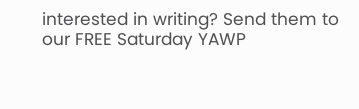interested in writing? Send them to our FREE Saturday YAWP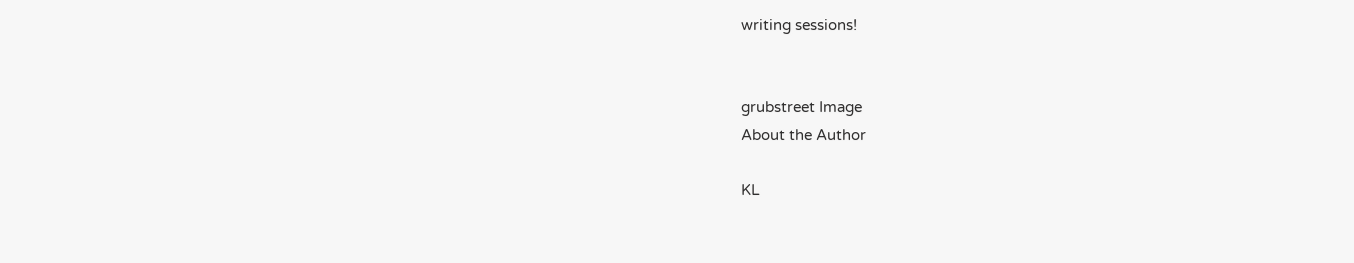writing sessions!


grubstreet Image
About the Author

KL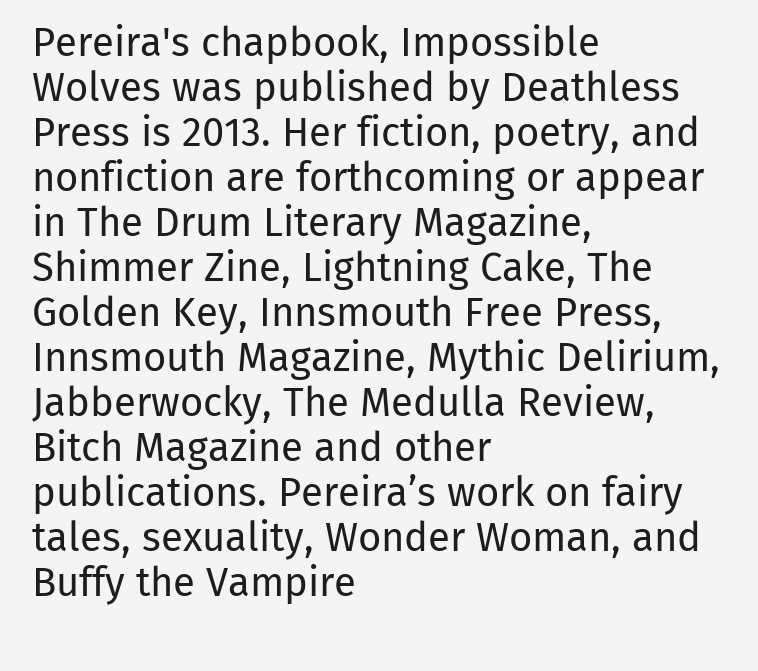Pereira's chapbook, Impossible Wolves was published by Deathless Press is 2013. Her fiction, poetry, and nonfiction are forthcoming or appear in The Drum Literary Magazine, Shimmer Zine, Lightning Cake, The Golden Key, Innsmouth Free Press, Innsmouth Magazine, Mythic Delirium, Jabberwocky, The Medulla Review, Bitch Magazine and other publications. Pereira’s work on fairy tales, sexuality, Wonder Woman, and Buffy the Vampire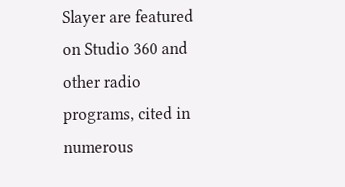Slayer are featured on Studio 360 and other radio programs, cited in numerous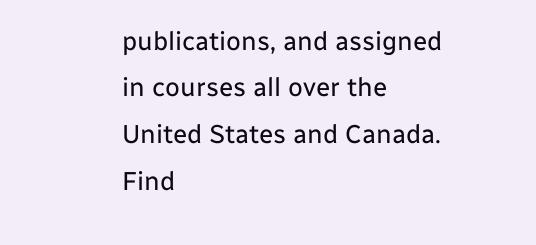publications, and assigned in courses all over the United States and Canada. Find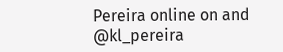Pereira online on and @kl_pereira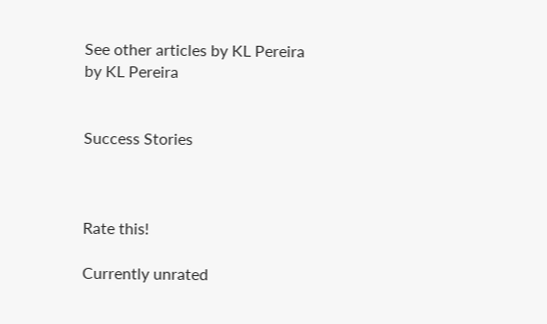See other articles by KL Pereira
by KL Pereira


Success Stories



Rate this!

Currently unrated